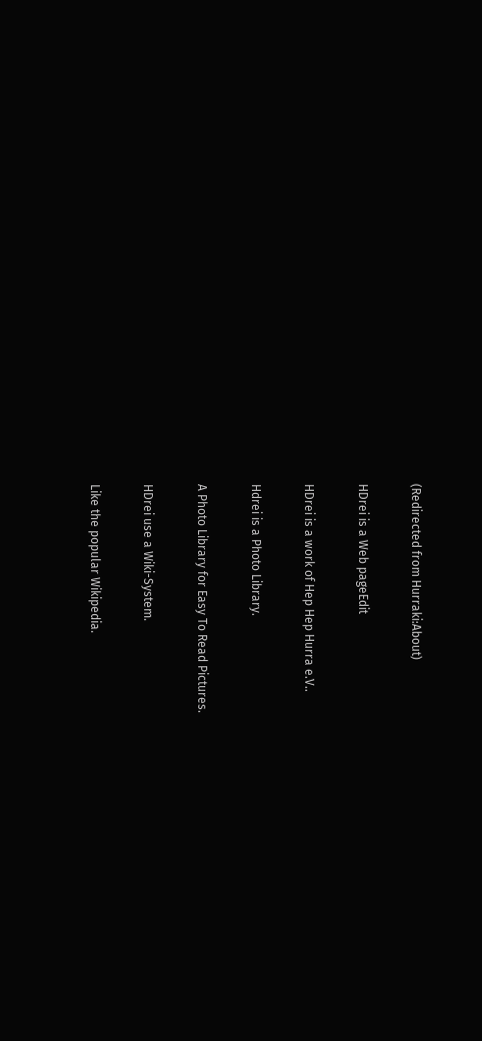(Redirected from Hurraki:About)

HDrei is a Web pageEdit

HDrei is a work of Hep Hep Hurra e.V..

Hdrei is a Photo Library.

A Photo Library for Easy To Read Pictures.

HDrei use a Wiki-System.

Like the popular Wikipedia.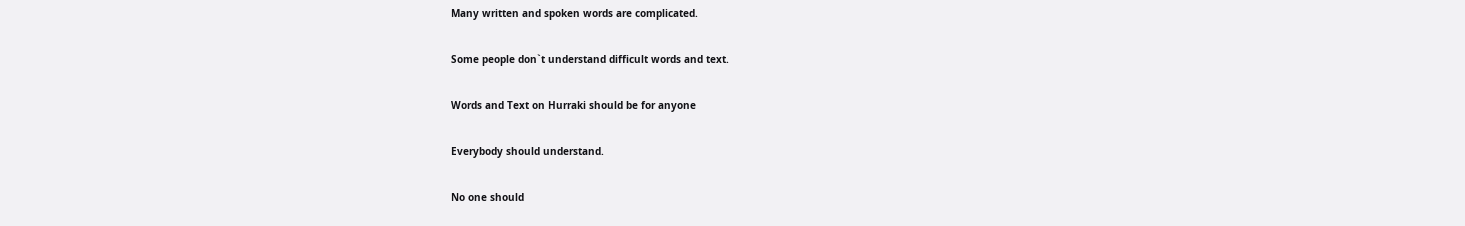Many written and spoken words are complicated.

Some people don`t understand difficult words and text.

Words and Text on Hurraki should be for anyone

Everybody should understand.

No one should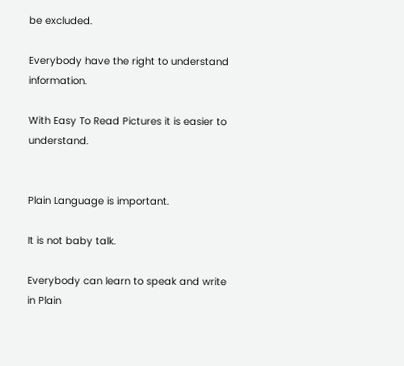be excluded.

Everybody have the right to understand information.

With Easy To Read Pictures it is easier to understand.


Plain Language is important.

It is not baby talk.

Everybody can learn to speak and write in Plain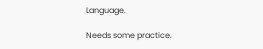Language.

Needs some practice.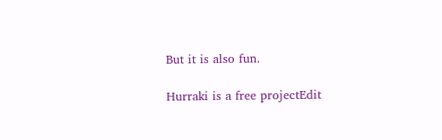But it is also fun.

Hurraki is a free projectEdit